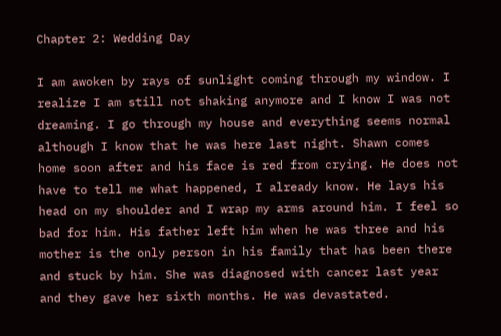Chapter 2: Wedding Day

I am awoken by rays of sunlight coming through my window. I realize I am still not shaking anymore and I know I was not dreaming. I go through my house and everything seems normal although I know that he was here last night. Shawn comes home soon after and his face is red from crying. He does not have to tell me what happened, I already know. He lays his head on my shoulder and I wrap my arms around him. I feel so bad for him. His father left him when he was three and his mother is the only person in his family that has been there and stuck by him. She was diagnosed with cancer last year and they gave her sixth months. He was devastated.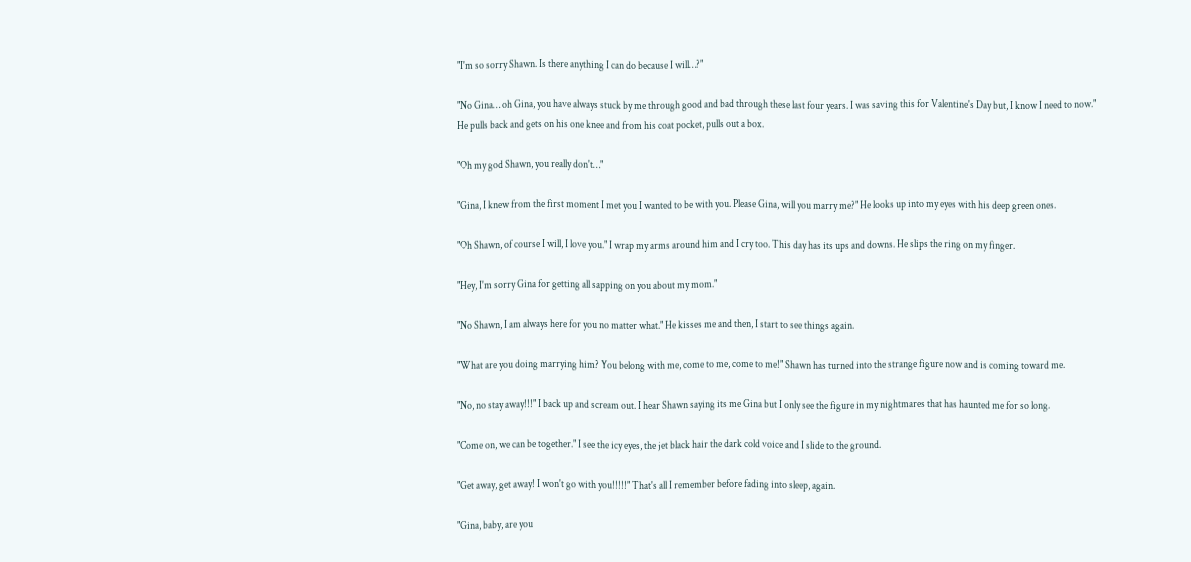"I'm so sorry Shawn. Is there anything I can do because I will…?"

"No Gina… oh Gina, you have always stuck by me through good and bad through these last four years. I was saving this for Valentine's Day but, I know I need to now." He pulls back and gets on his one knee and from his coat pocket, pulls out a box.

"Oh my god Shawn, you really don't…"

"Gina, I knew from the first moment I met you I wanted to be with you. Please Gina, will you marry me?" He looks up into my eyes with his deep green ones.

"Oh Shawn, of course I will, I love you." I wrap my arms around him and I cry too. This day has its ups and downs. He slips the ring on my finger.

"Hey, I'm sorry Gina for getting all sapping on you about my mom."

"No Shawn, I am always here for you no matter what." He kisses me and then, I start to see things again.

"What are you doing marrying him? You belong with me, come to me, come to me!" Shawn has turned into the strange figure now and is coming toward me.

"No, no stay away!!!" I back up and scream out. I hear Shawn saying its me Gina but I only see the figure in my nightmares that has haunted me for so long.

"Come on, we can be together." I see the icy eyes, the jet black hair the dark cold voice and I slide to the ground.

"Get away, get away! I won't go with you!!!!!" That's all I remember before fading into sleep, again.

"Gina, baby, are you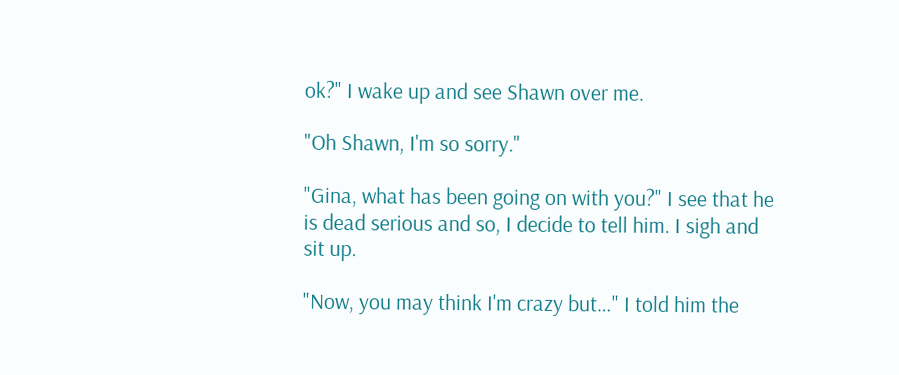ok?" I wake up and see Shawn over me.

"Oh Shawn, I'm so sorry."

"Gina, what has been going on with you?" I see that he is dead serious and so, I decide to tell him. I sigh and sit up.

"Now, you may think I'm crazy but…" I told him the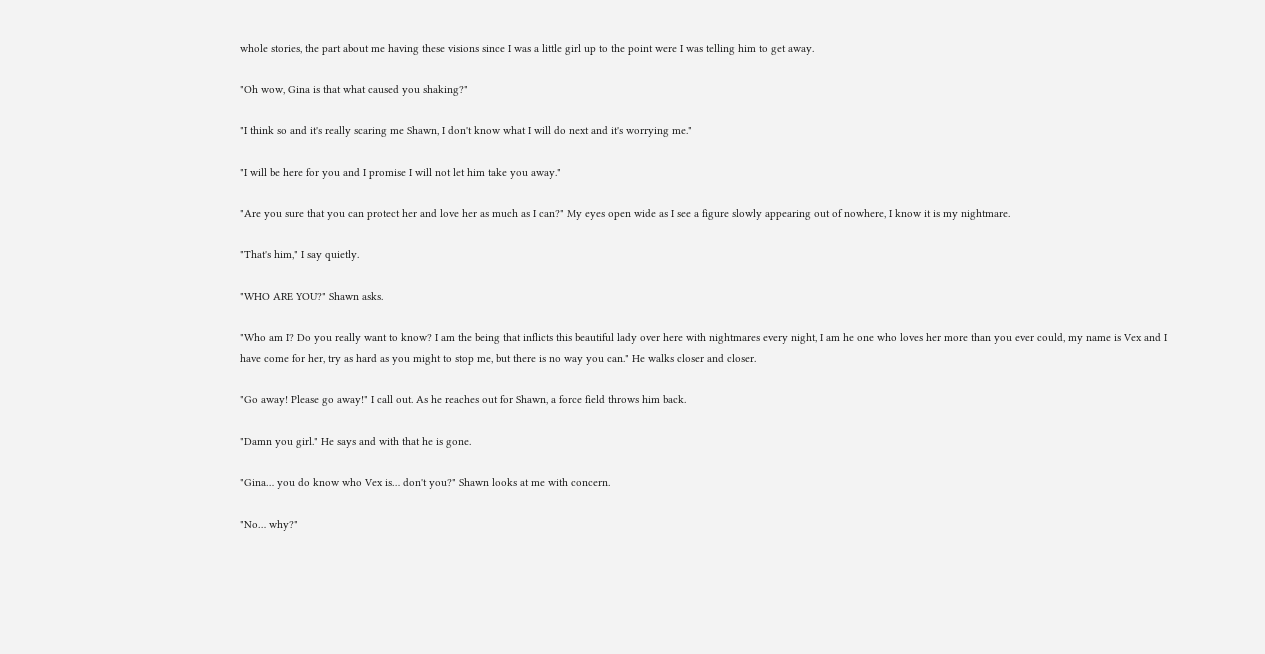whole stories, the part about me having these visions since I was a little girl up to the point were I was telling him to get away.

"Oh wow, Gina is that what caused you shaking?"

"I think so and it's really scaring me Shawn, I don't know what I will do next and it's worrying me."

"I will be here for you and I promise I will not let him take you away."

"Are you sure that you can protect her and love her as much as I can?" My eyes open wide as I see a figure slowly appearing out of nowhere, I know it is my nightmare.

"That's him," I say quietly.

"WHO ARE YOU?" Shawn asks.

"Who am I? Do you really want to know? I am the being that inflicts this beautiful lady over here with nightmares every night, I am he one who loves her more than you ever could, my name is Vex and I have come for her, try as hard as you might to stop me, but there is no way you can." He walks closer and closer.

"Go away! Please go away!" I call out. As he reaches out for Shawn, a force field throws him back.

"Damn you girl." He says and with that he is gone.

"Gina… you do know who Vex is… don't you?" Shawn looks at me with concern.

"No… why?"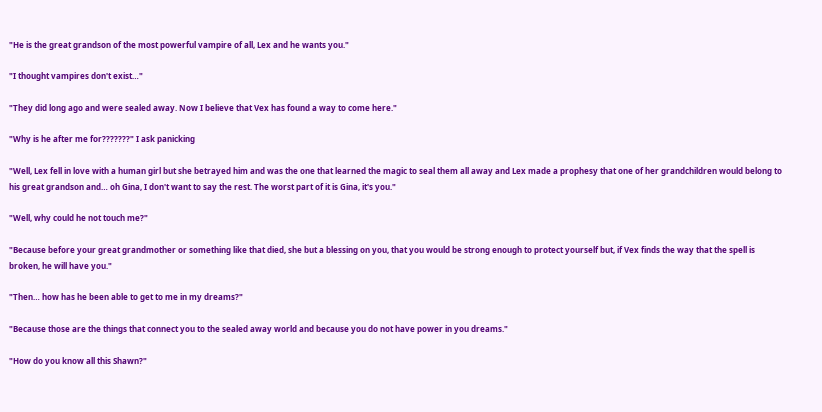"He is the great grandson of the most powerful vampire of all, Lex and he wants you."

"I thought vampires don't exist…"

"They did long ago and were sealed away. Now I believe that Vex has found a way to come here."

"Why is he after me for???????" I ask panicking

"Well, Lex fell in love with a human girl but she betrayed him and was the one that learned the magic to seal them all away and Lex made a prophesy that one of her grandchildren would belong to his great grandson and… oh Gina, I don't want to say the rest. The worst part of it is Gina, it's you."

"Well, why could he not touch me?"

"Because before your great grandmother or something like that died, she but a blessing on you, that you would be strong enough to protect yourself but, if Vex finds the way that the spell is broken, he will have you."

"Then… how has he been able to get to me in my dreams?"

"Because those are the things that connect you to the sealed away world and because you do not have power in you dreams."

"How do you know all this Shawn?"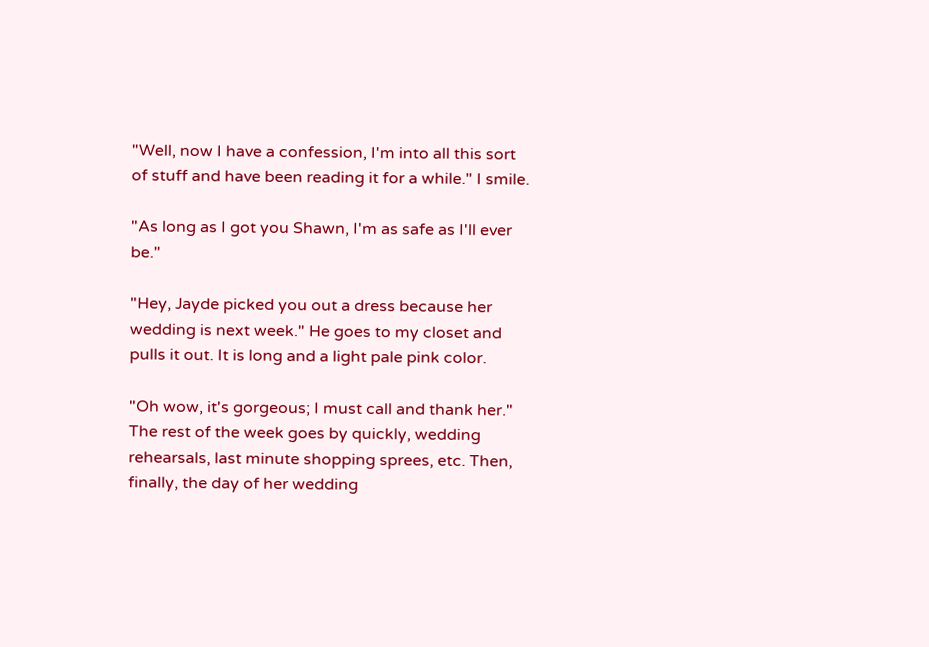"Well, now I have a confession, I'm into all this sort of stuff and have been reading it for a while." I smile.

"As long as I got you Shawn, I'm as safe as I'll ever be."

"Hey, Jayde picked you out a dress because her wedding is next week." He goes to my closet and pulls it out. It is long and a light pale pink color.

"Oh wow, it's gorgeous; I must call and thank her." The rest of the week goes by quickly, wedding rehearsals, last minute shopping sprees, etc. Then, finally, the day of her wedding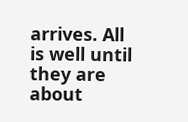arrives. All is well until they are about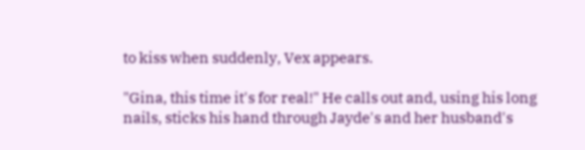to kiss when suddenly, Vex appears.

"Gina, this time it's for real!" He calls out and, using his long nails, sticks his hand through Jayde's and her husband's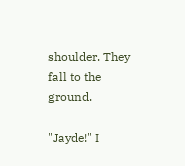shoulder. They fall to the ground.

"Jayde!" I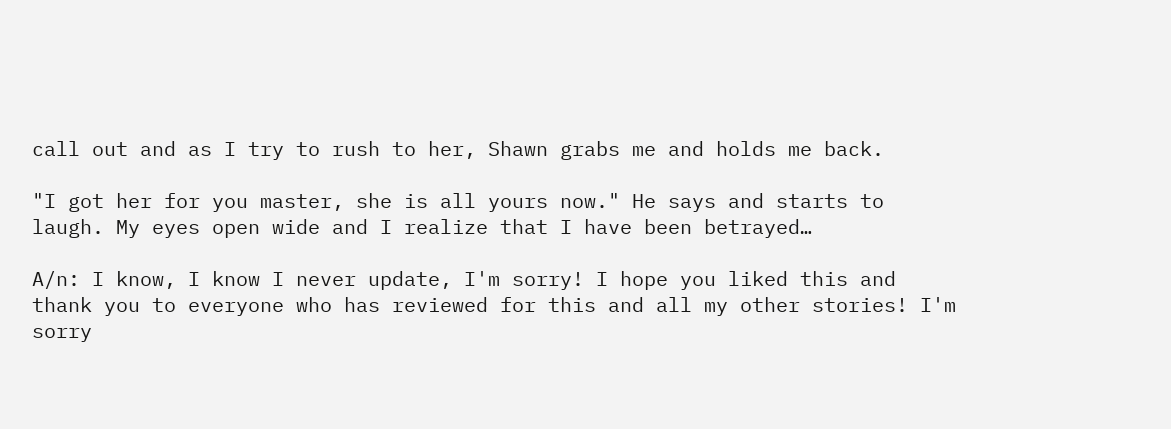call out and as I try to rush to her, Shawn grabs me and holds me back.

"I got her for you master, she is all yours now." He says and starts to laugh. My eyes open wide and I realize that I have been betrayed…

A/n: I know, I know I never update, I'm sorry! I hope you liked this and thank you to everyone who has reviewed for this and all my other stories! I'm sorry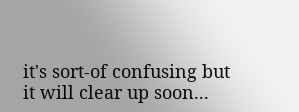it's sort-of confusing but it will clear up soon...